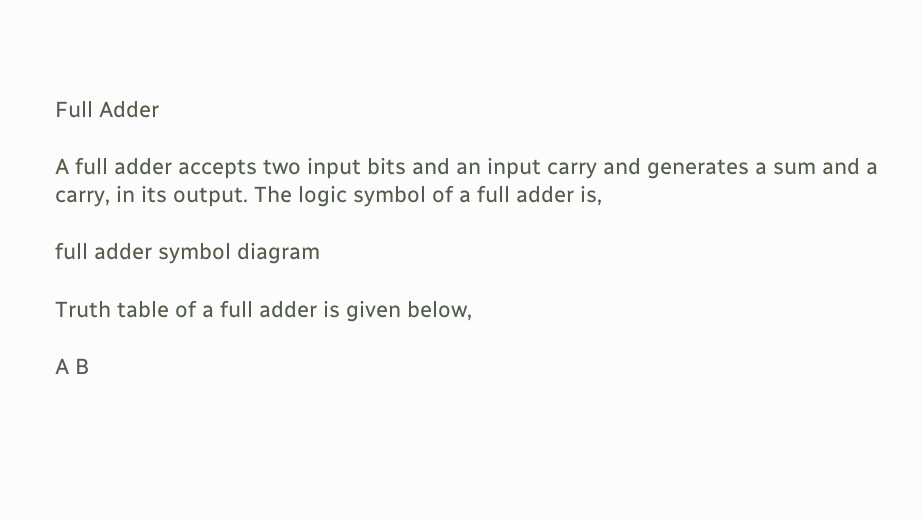Full Adder

A full adder accepts two input bits and an input carry and generates a sum and a carry, in its output. The logic symbol of a full adder is,

full adder symbol diagram

Truth table of a full adder is given below,

A B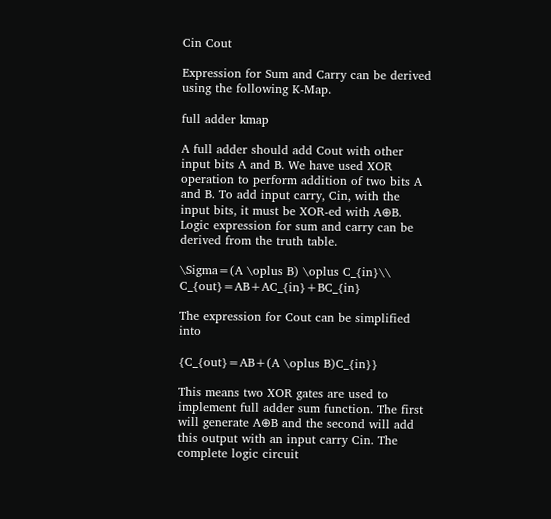Cin Cout

Expression for Sum and Carry can be derived using the following K-Map.

full adder kmap

A full adder should add Cout with other input bits A and B. We have used XOR operation to perform addition of two bits A and B. To add input carry, Cin, with the input bits, it must be XOR-ed with A⊕B. Logic expression for sum and carry can be derived from the truth table.

\Sigma=(A \oplus B) \oplus C_{in}\\ C_{out}=AB+AC_{in}+BC_{in}

The expression for Cout can be simplified into

{C_{out}=AB+(A \oplus B)C_{in}}

This means two XOR gates are used to implement full adder sum function. The first will generate A⊕B and the second will add this output with an input carry Cin. The complete logic circuit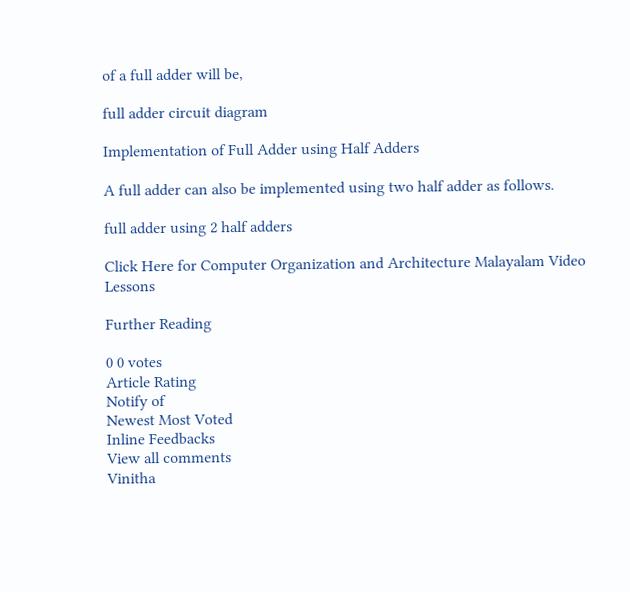of a full adder will be,

full adder circuit diagram

Implementation of Full Adder using Half Adders

A full adder can also be implemented using two half adder as follows.

full adder using 2 half adders

Click Here for Computer Organization and Architecture Malayalam Video Lessons

Further Reading

0 0 votes
Article Rating
Notify of
Newest Most Voted
Inline Feedbacks
View all comments
Vinitha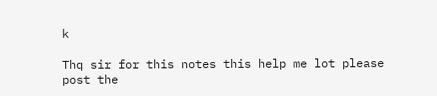k

Thq sir for this notes this help me lot please post the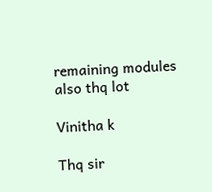remaining modules also thq lot

Vinitha k

Thq sir